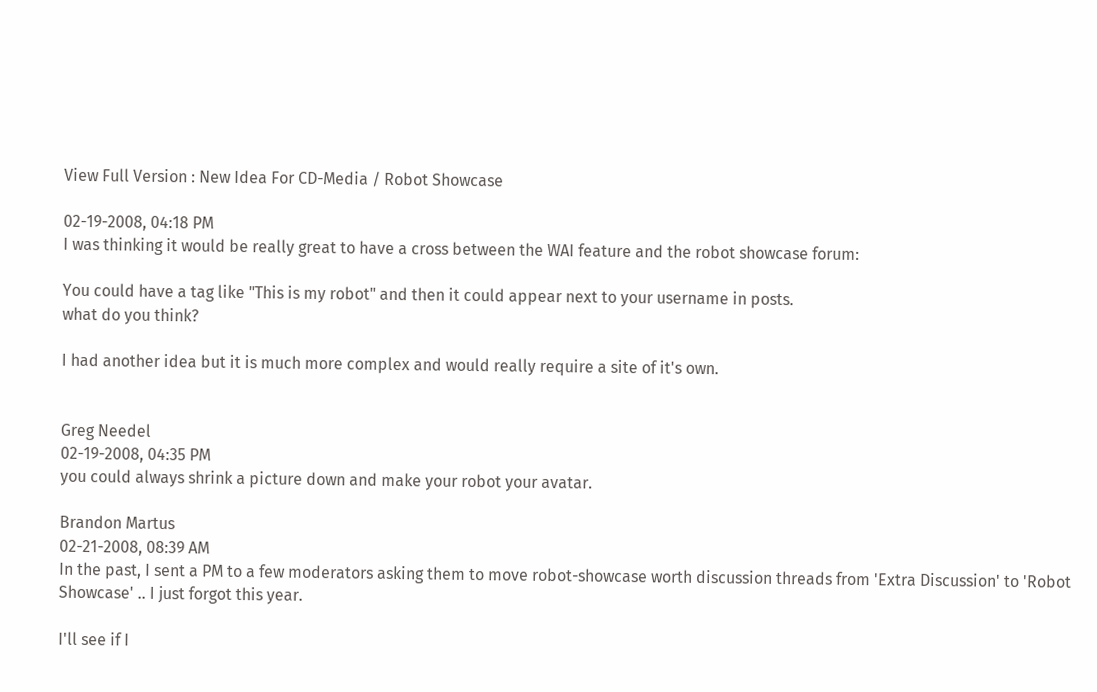View Full Version : New Idea For CD-Media / Robot Showcase

02-19-2008, 04:18 PM
I was thinking it would be really great to have a cross between the WAI feature and the robot showcase forum:

You could have a tag like "This is my robot" and then it could appear next to your username in posts.
what do you think?

I had another idea but it is much more complex and would really require a site of it's own.


Greg Needel
02-19-2008, 04:35 PM
you could always shrink a picture down and make your robot your avatar.

Brandon Martus
02-21-2008, 08:39 AM
In the past, I sent a PM to a few moderators asking them to move robot-showcase worth discussion threads from 'Extra Discussion' to 'Robot Showcase' .. I just forgot this year.

I'll see if I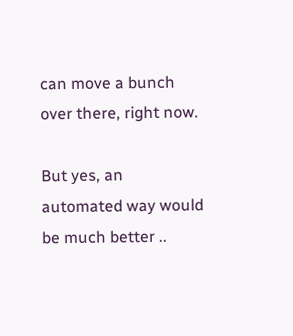can move a bunch over there, right now.

But yes, an automated way would be much better ..